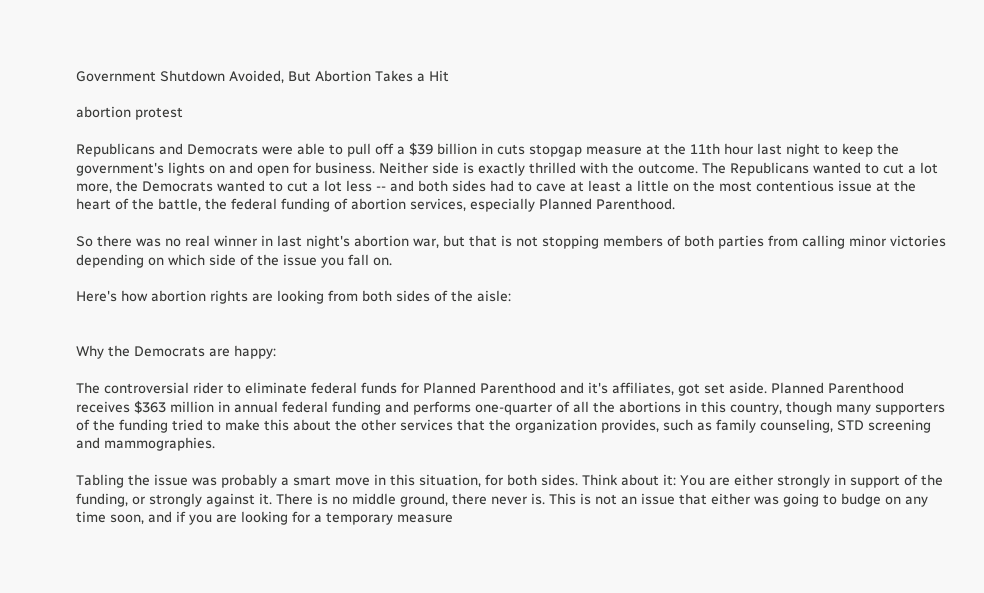Government Shutdown Avoided, But Abortion Takes a Hit

abortion protest

Republicans and Democrats were able to pull off a $39 billion in cuts stopgap measure at the 11th hour last night to keep the government's lights on and open for business. Neither side is exactly thrilled with the outcome. The Republicans wanted to cut a lot more, the Democrats wanted to cut a lot less -- and both sides had to cave at least a little on the most contentious issue at the heart of the battle, the federal funding of abortion services, especially Planned Parenthood.

So there was no real winner in last night's abortion war, but that is not stopping members of both parties from calling minor victories depending on which side of the issue you fall on.

Here's how abortion rights are looking from both sides of the aisle:


Why the Democrats are happy:

The controversial rider to eliminate federal funds for Planned Parenthood and it's affiliates, got set aside. Planned Parenthood receives $363 million in annual federal funding and performs one-quarter of all the abortions in this country, though many supporters of the funding tried to make this about the other services that the organization provides, such as family counseling, STD screening and mammographies.

Tabling the issue was probably a smart move in this situation, for both sides. Think about it: You are either strongly in support of the funding, or strongly against it. There is no middle ground, there never is. This is not an issue that either was going to budge on any time soon, and if you are looking for a temporary measure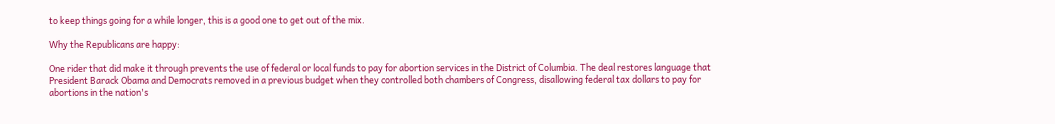to keep things going for a while longer, this is a good one to get out of the mix.

Why the Republicans are happy:

One rider that did make it through prevents the use of federal or local funds to pay for abortion services in the District of Columbia. The deal restores language that President Barack Obama and Democrats removed in a previous budget when they controlled both chambers of Congress, disallowing federal tax dollars to pay for abortions in the nation's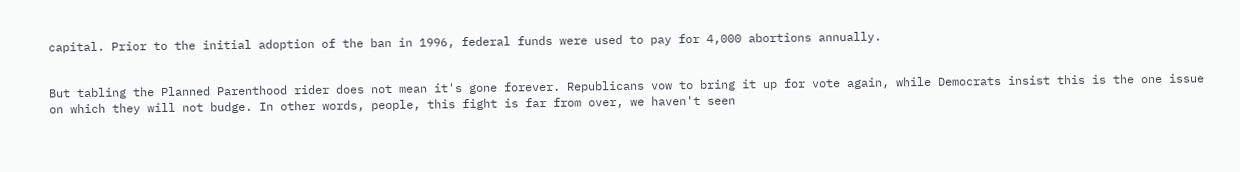capital. Prior to the initial adoption of the ban in 1996, federal funds were used to pay for 4,000 abortions annually.


But tabling the Planned Parenthood rider does not mean it's gone forever. Republicans vow to bring it up for vote again, while Democrats insist this is the one issue on which they will not budge. In other words, people, this fight is far from over, we haven't seen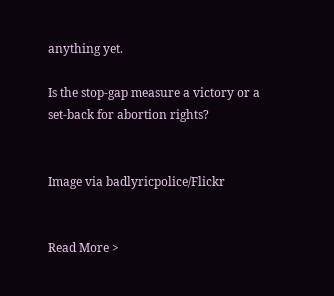anything yet.

Is the stop-gap measure a victory or a set-back for abortion rights?


Image via badlyricpolice/Flickr


Read More >